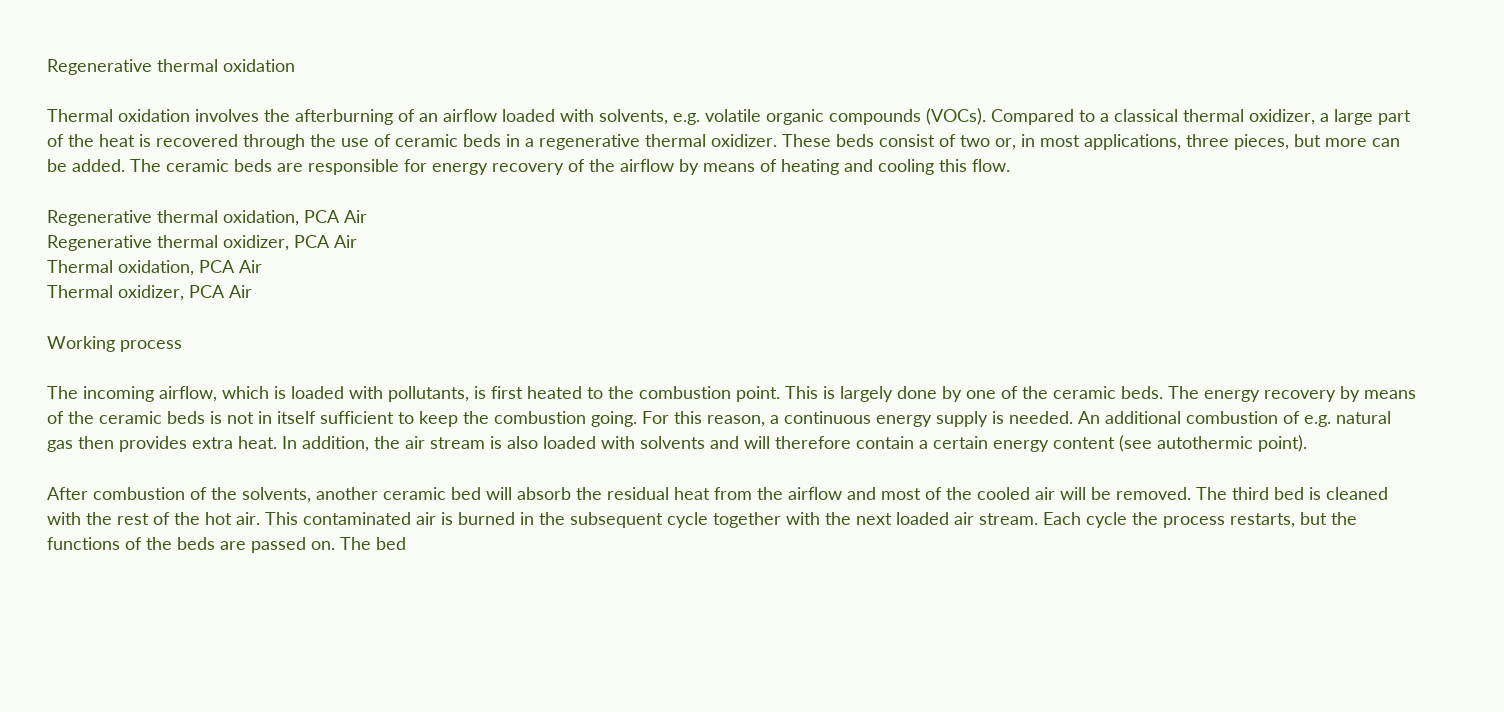Regenerative thermal oxidation

Thermal oxidation involves the afterburning of an airflow loaded with solvents, e.g. volatile organic compounds (VOCs). Compared to a classical thermal oxidizer, a large part of the heat is recovered through the use of ceramic beds in a regenerative thermal oxidizer. These beds consist of two or, in most applications, three pieces, but more can be added. The ceramic beds are responsible for energy recovery of the airflow by means of heating and cooling this flow.

Regenerative thermal oxidation, PCA Air
Regenerative thermal oxidizer, PCA Air
Thermal oxidation, PCA Air
Thermal oxidizer, PCA Air

Working process

The incoming airflow, which is loaded with pollutants, is first heated to the combustion point. This is largely done by one of the ceramic beds. The energy recovery by means of the ceramic beds is not in itself sufficient to keep the combustion going. For this reason, a continuous energy supply is needed. An additional combustion of e.g. natural gas then provides extra heat. In addition, the air stream is also loaded with solvents and will therefore contain a certain energy content (see autothermic point).

After combustion of the solvents, another ceramic bed will absorb the residual heat from the airflow and most of the cooled air will be removed. The third bed is cleaned with the rest of the hot air. This contaminated air is burned in the subsequent cycle together with the next loaded air stream. Each cycle the process restarts, but the functions of the beds are passed on. The bed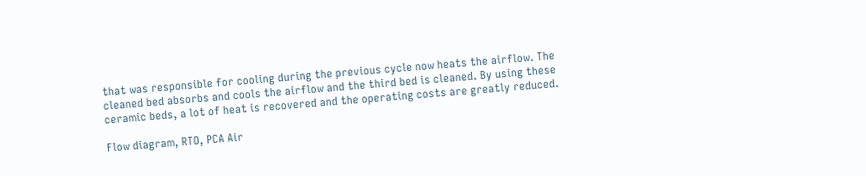that was responsible for cooling during the previous cycle now heats the airflow. The cleaned bed absorbs and cools the airflow and the third bed is cleaned. By using these ceramic beds, a lot of heat is recovered and the operating costs are greatly reduced.

Flow diagram, RTO, PCA Air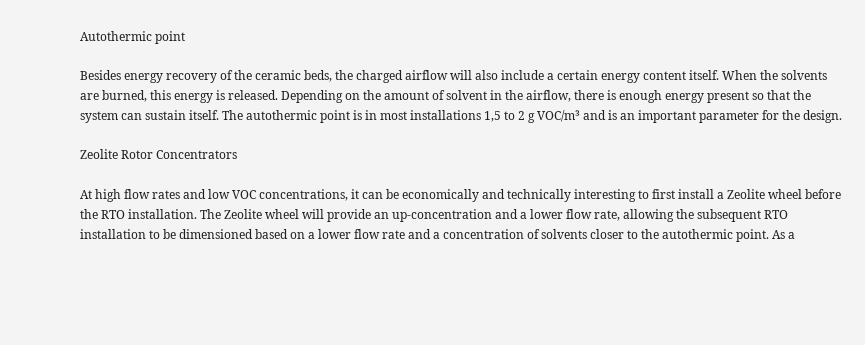Autothermic point

Besides energy recovery of the ceramic beds, the charged airflow will also include a certain energy content itself. When the solvents are burned, this energy is released. Depending on the amount of solvent in the airflow, there is enough energy present so that the system can sustain itself. The autothermic point is in most installations 1,5 to 2 g VOC/m³ and is an important parameter for the design.

Zeolite Rotor Concentrators

At high flow rates and low VOC concentrations, it can be economically and technically interesting to first install a Zeolite wheel before the RTO installation. The Zeolite wheel will provide an up-concentration and a lower flow rate, allowing the subsequent RTO installation to be dimensioned based on a lower flow rate and a concentration of solvents closer to the autothermic point. As a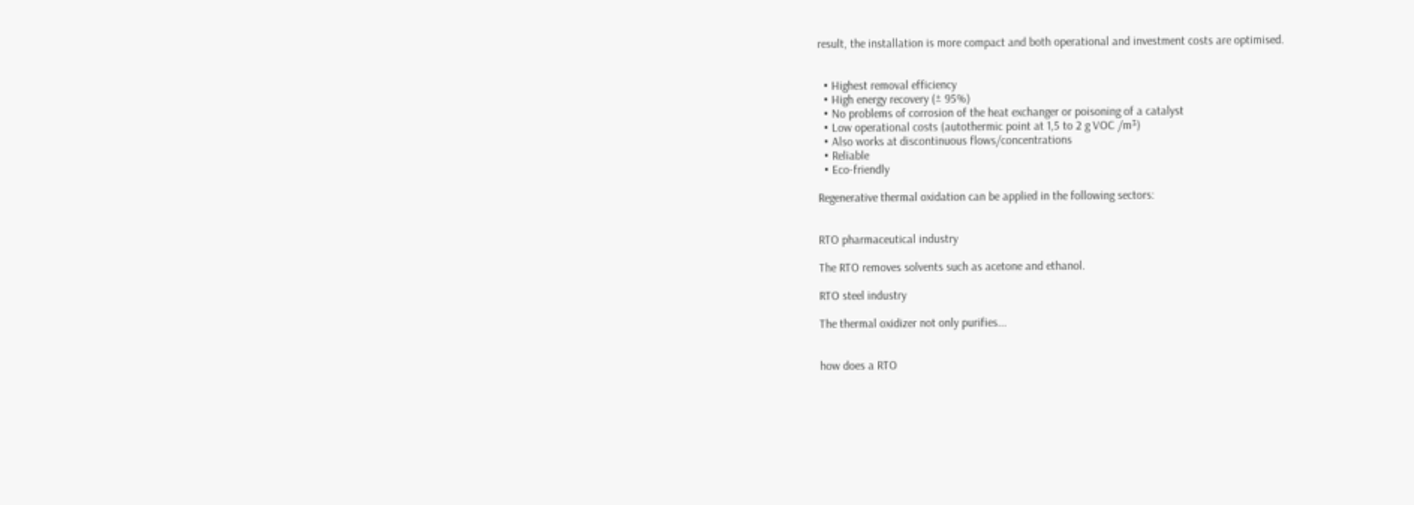result, the installation is more compact and both operational and investment costs are optimised.


  • Highest removal efficiency
  • High energy recovery (± 95%)
  • No problems of corrosion of the heat exchanger or poisoning of a catalyst
  • Low operational costs (autothermic point at 1,5 to 2 g VOC /m³)
  • Also works at discontinuous flows/concentrations
  • Reliable
  • Eco-friendly

Regenerative thermal oxidation can be applied in the following sectors:


RTO pharmaceutical industry

The RTO removes solvents such as acetone and ethanol.

RTO steel industry

The thermal oxidizer not only purifies...


how does a RTO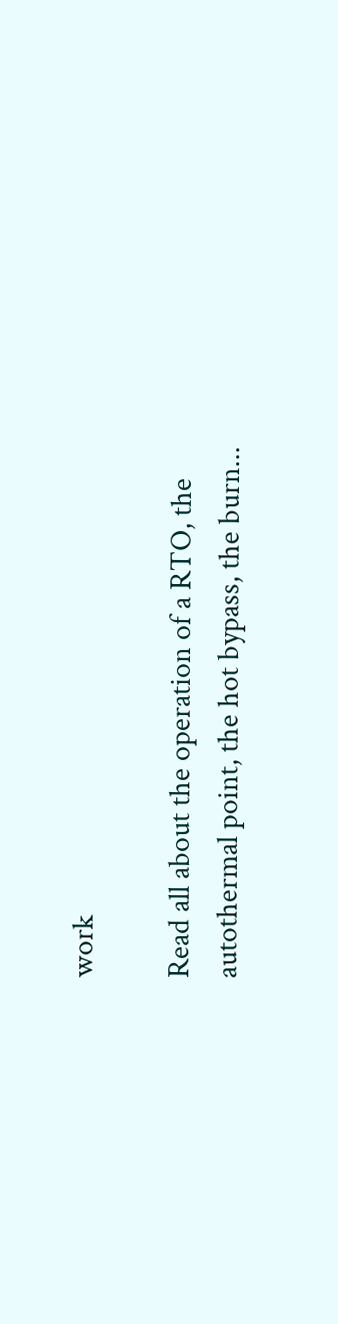work

Read all about the operation of a RTO, the autothermal point, the hot bypass, the burn...